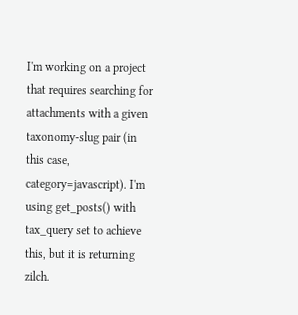I'm working on a project that requires searching for attachments with a given taxonomy-slug pair (in this case, category=javascript). I'm using get_posts() with tax_query set to achieve this, but it is returning zilch.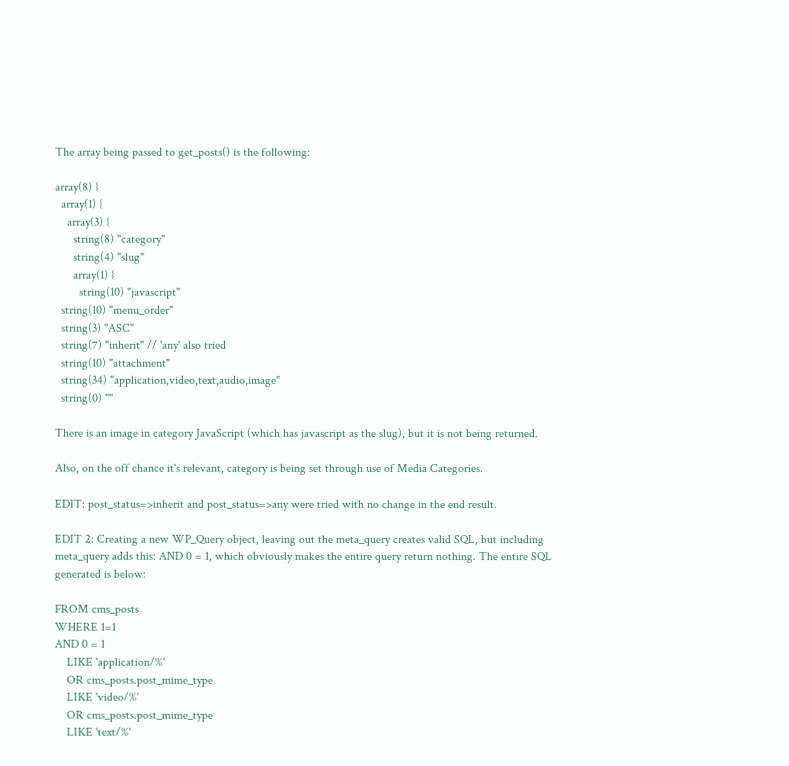The array being passed to get_posts() is the following:

array(8) {
  array(1) {
    array(3) {
      string(8) "category"
      string(4) "slug"
      array(1) {
        string(10) "javascript"
  string(10) "menu_order"
  string(3) "ASC"
  string(7) "inherit" // 'any' also tried
  string(10) "attachment"
  string(34) "application,video,text,audio,image"
  string(0) ""

There is an image in category JavaScript (which has javascript as the slug), but it is not being returned.

Also, on the off chance it's relevant, category is being set through use of Media Categories.

EDIT: post_status=>inherit and post_status=>any were tried with no change in the end result.

EDIT 2: Creating a new WP_Query object, leaving out the meta_query creates valid SQL, but including meta_query adds this: AND 0 = 1, which obviously makes the entire query return nothing. The entire SQL generated is below:

FROM cms_posts
WHERE 1=1
AND 0 = 1
    LIKE 'application/%'
    OR cms_posts.post_mime_type
    LIKE 'video/%'
    OR cms_posts.post_mime_type
    LIKE 'text/%'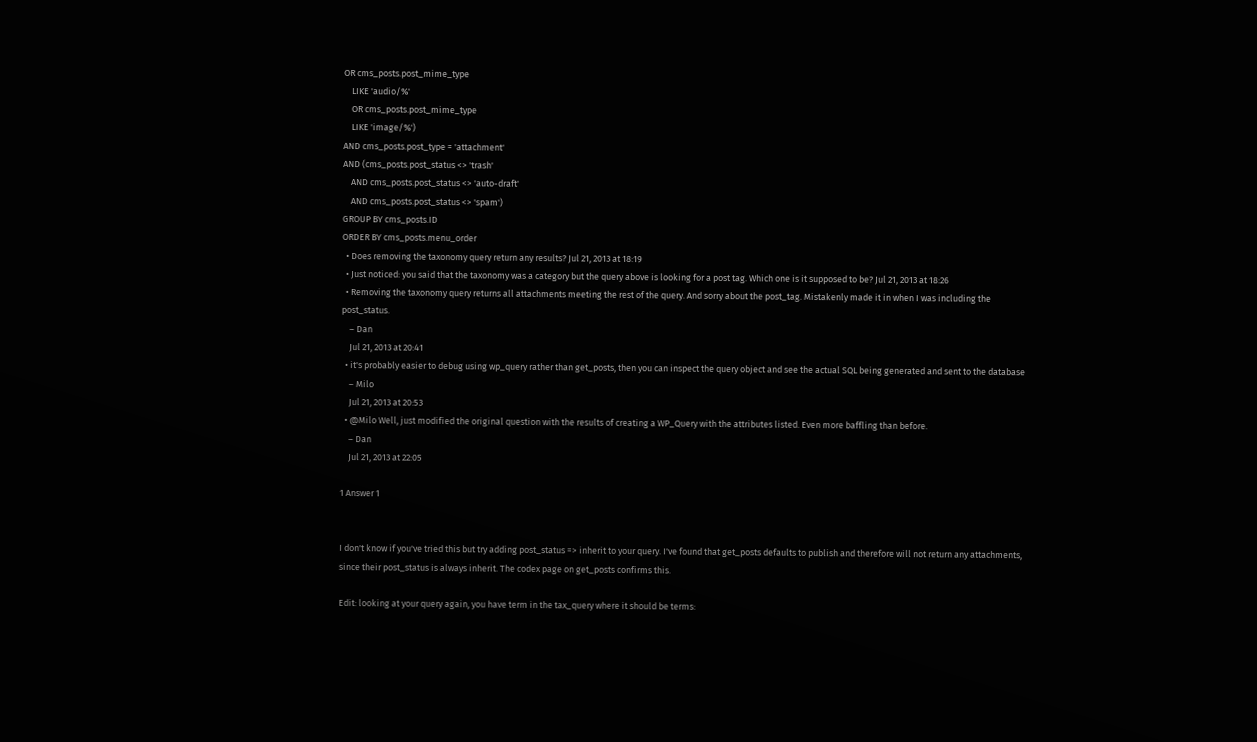OR cms_posts.post_mime_type
    LIKE 'audio/%'
    OR cms_posts.post_mime_type
    LIKE 'image/%')
AND cms_posts.post_type = 'attachment'
AND (cms_posts.post_status <> 'trash'
    AND cms_posts.post_status <> 'auto-draft'
    AND cms_posts.post_status <> 'spam')
GROUP BY cms_posts.ID
ORDER BY cms_posts.menu_order
  • Does removing the taxonomy query return any results? Jul 21, 2013 at 18:19
  • Just noticed: you said that the taxonomy was a category but the query above is looking for a post tag. Which one is it supposed to be? Jul 21, 2013 at 18:26
  • Removing the taxonomy query returns all attachments meeting the rest of the query. And sorry about the post_tag. Mistakenly made it in when I was including the post_status.
    – Dan
    Jul 21, 2013 at 20:41
  • it's probably easier to debug using wp_query rather than get_posts, then you can inspect the query object and see the actual SQL being generated and sent to the database
    – Milo
    Jul 21, 2013 at 20:53
  • @Milo Well, just modified the original question with the results of creating a WP_Query with the attributes listed. Even more baffling than before.
    – Dan
    Jul 21, 2013 at 22:05

1 Answer 1


I don't know if you've tried this but try adding post_status => inherit to your query. I've found that get_posts defaults to publish and therefore will not return any attachments, since their post_status is always inherit. The codex page on get_posts confirms this.

Edit: looking at your query again, you have term in the tax_query where it should be terms: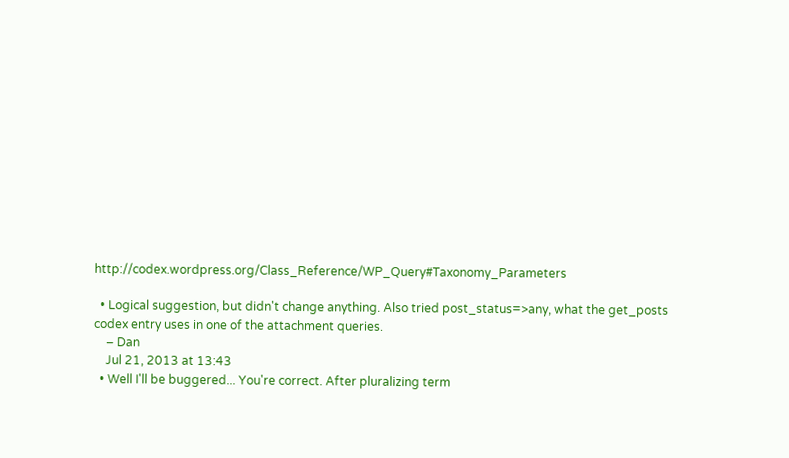http://codex.wordpress.org/Class_Reference/WP_Query#Taxonomy_Parameters

  • Logical suggestion, but didn't change anything. Also tried post_status=>any, what the get_posts codex entry uses in one of the attachment queries.
    – Dan
    Jul 21, 2013 at 13:43
  • Well I'll be buggered... You're correct. After pluralizing term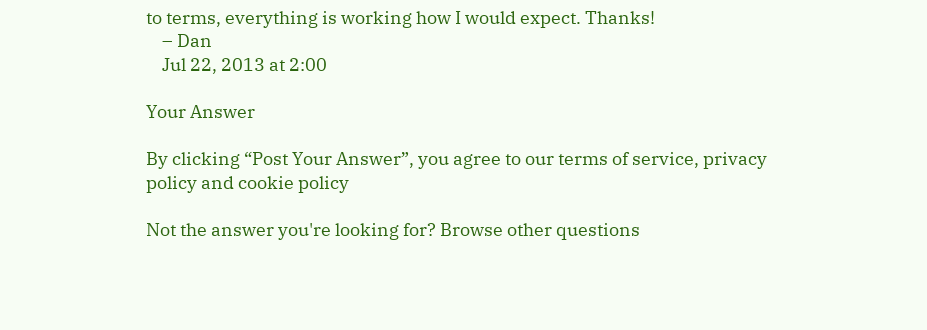to terms, everything is working how I would expect. Thanks!
    – Dan
    Jul 22, 2013 at 2:00

Your Answer

By clicking “Post Your Answer”, you agree to our terms of service, privacy policy and cookie policy

Not the answer you're looking for? Browse other questions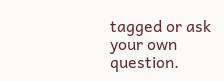tagged or ask your own question.